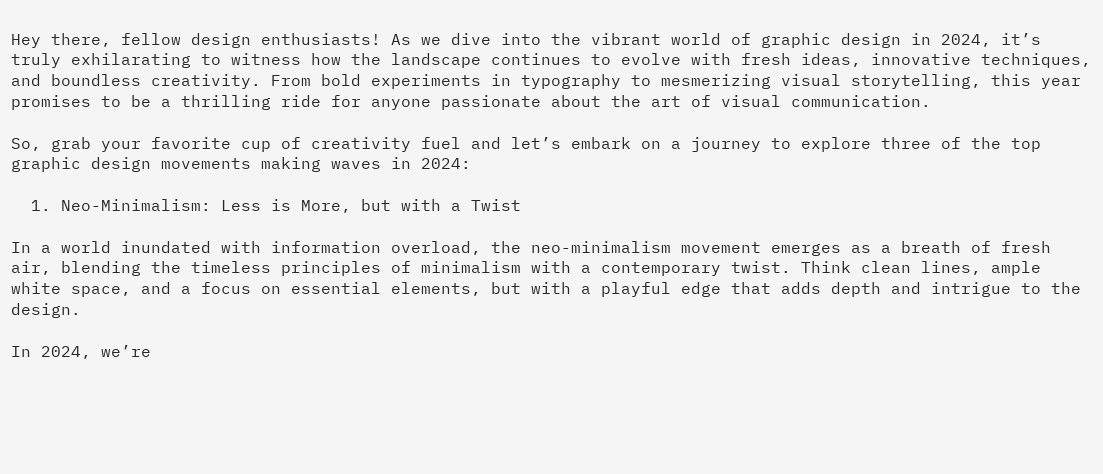Hey there, fellow design enthusiasts! As we dive into the vibrant world of graphic design in 2024, it’s truly exhilarating to witness how the landscape continues to evolve with fresh ideas, innovative techniques, and boundless creativity. From bold experiments in typography to mesmerizing visual storytelling, this year promises to be a thrilling ride for anyone passionate about the art of visual communication.

So, grab your favorite cup of creativity fuel and let’s embark on a journey to explore three of the top graphic design movements making waves in 2024:

  1. Neo-Minimalism: Less is More, but with a Twist

In a world inundated with information overload, the neo-minimalism movement emerges as a breath of fresh air, blending the timeless principles of minimalism with a contemporary twist. Think clean lines, ample white space, and a focus on essential elements, but with a playful edge that adds depth and intrigue to the design.

In 2024, we’re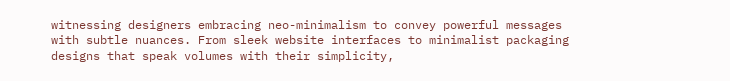witnessing designers embracing neo-minimalism to convey powerful messages with subtle nuances. From sleek website interfaces to minimalist packaging designs that speak volumes with their simplicity,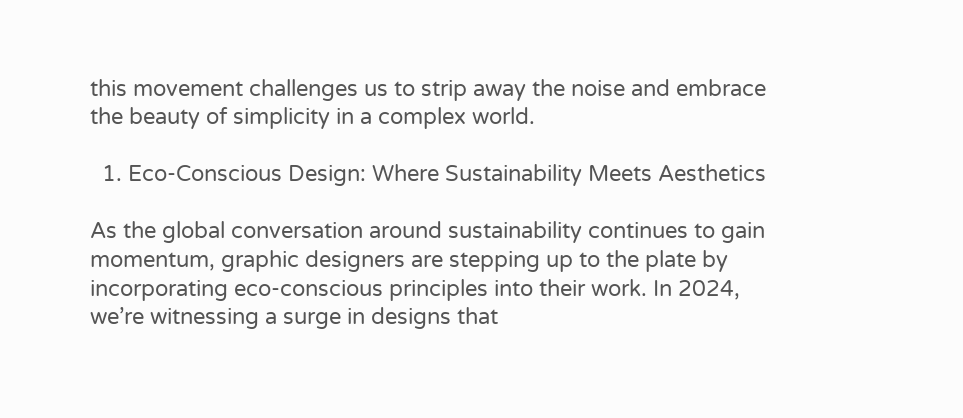this movement challenges us to strip away the noise and embrace the beauty of simplicity in a complex world.

  1. Eco-Conscious Design: Where Sustainability Meets Aesthetics

As the global conversation around sustainability continues to gain momentum, graphic designers are stepping up to the plate by incorporating eco-conscious principles into their work. In 2024, we’re witnessing a surge in designs that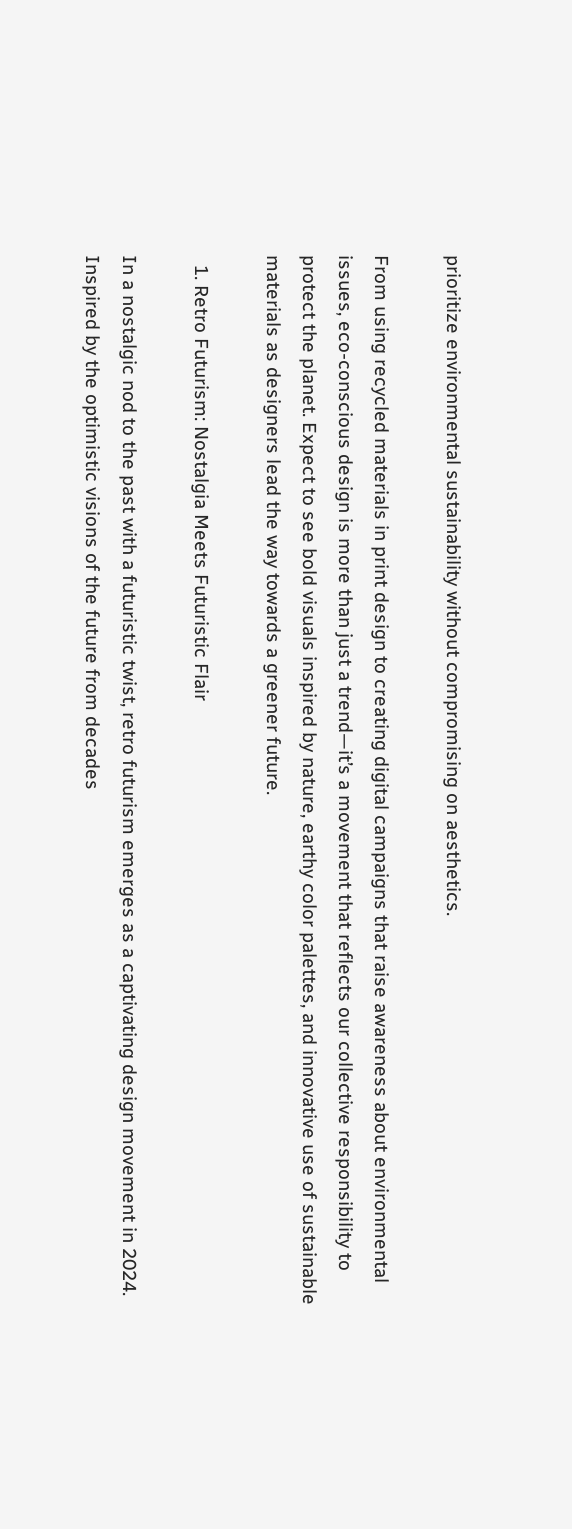prioritize environmental sustainability without compromising on aesthetics.

From using recycled materials in print design to creating digital campaigns that raise awareness about environmental issues, eco-conscious design is more than just a trend—it’s a movement that reflects our collective responsibility to protect the planet. Expect to see bold visuals inspired by nature, earthy color palettes, and innovative use of sustainable materials as designers lead the way towards a greener future.

  1. Retro Futurism: Nostalgia Meets Futuristic Flair

In a nostalgic nod to the past with a futuristic twist, retro futurism emerges as a captivating design movement in 2024. Inspired by the optimistic visions of the future from decades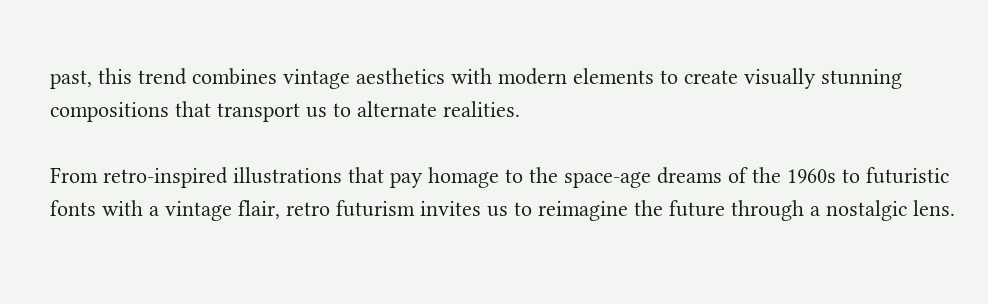past, this trend combines vintage aesthetics with modern elements to create visually stunning compositions that transport us to alternate realities.

From retro-inspired illustrations that pay homage to the space-age dreams of the 1960s to futuristic fonts with a vintage flair, retro futurism invites us to reimagine the future through a nostalgic lens.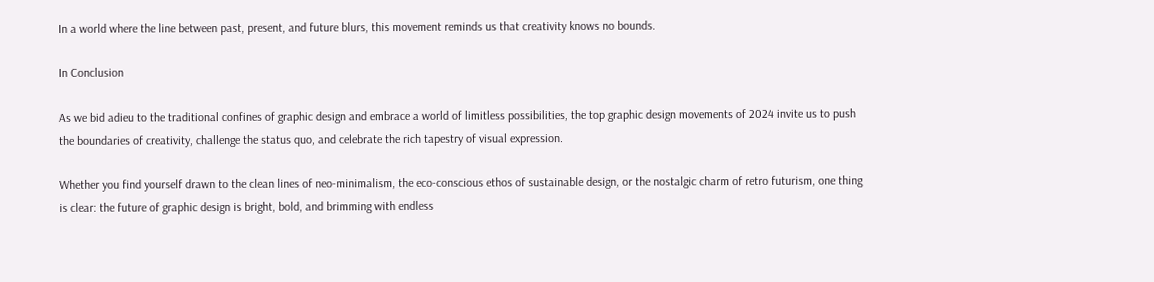In a world where the line between past, present, and future blurs, this movement reminds us that creativity knows no bounds.

In Conclusion

As we bid adieu to the traditional confines of graphic design and embrace a world of limitless possibilities, the top graphic design movements of 2024 invite us to push the boundaries of creativity, challenge the status quo, and celebrate the rich tapestry of visual expression.

Whether you find yourself drawn to the clean lines of neo-minimalism, the eco-conscious ethos of sustainable design, or the nostalgic charm of retro futurism, one thing is clear: the future of graphic design is bright, bold, and brimming with endless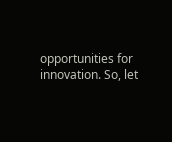opportunities for innovation. So, let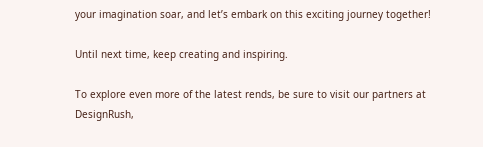your imagination soar, and let’s embark on this exciting journey together!

Until next time, keep creating and inspiring.

To explore even more of the latest rends, be sure to visit our partners at DesignRush,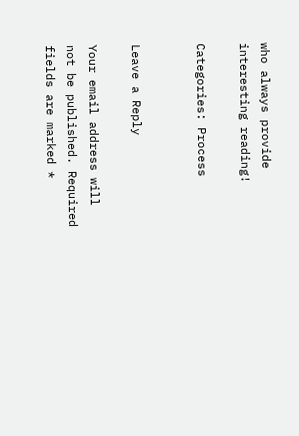who always provide interesting reading!

Categories: Process


Leave a Reply

Your email address will not be published. Required fields are marked *